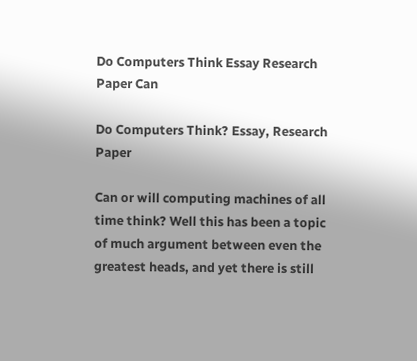Do Computers Think Essay Research Paper Can

Do Computers Think? Essay, Research Paper

Can or will computing machines of all time think? Well this has been a topic of much argument between even the greatest heads, and yet there is still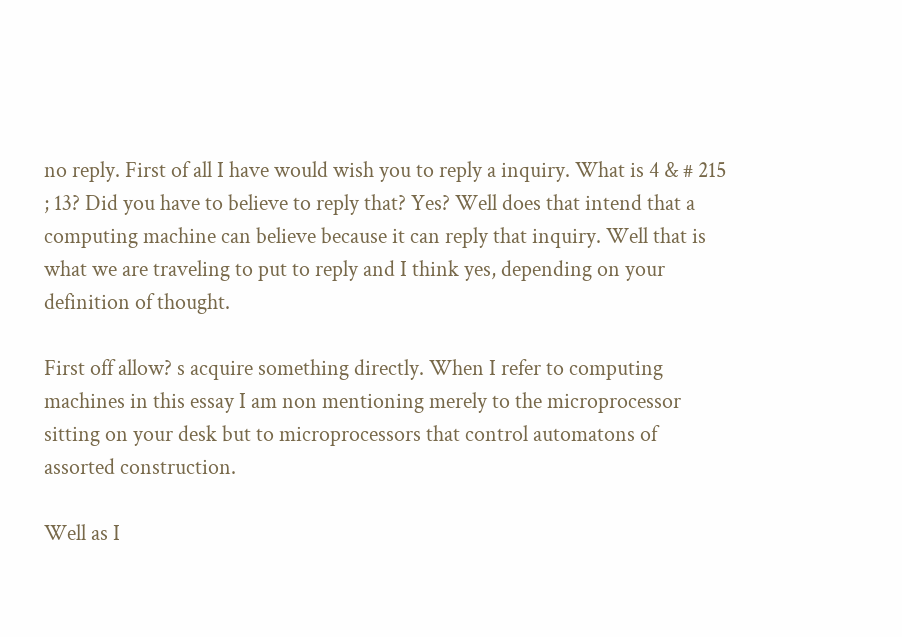no reply. First of all I have would wish you to reply a inquiry. What is 4 & # 215 ; 13? Did you have to believe to reply that? Yes? Well does that intend that a computing machine can believe because it can reply that inquiry. Well that is what we are traveling to put to reply and I think yes, depending on your definition of thought.

First off allow? s acquire something directly. When I refer to computing machines in this essay I am non mentioning merely to the microprocessor sitting on your desk but to microprocessors that control automatons of assorted construction.

Well as I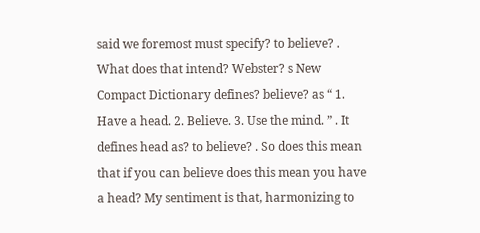said we foremost must specify? to believe? . What does that intend? Webster? s New Compact Dictionary defines? believe? as “ 1. Have a head. 2. Believe. 3. Use the mind. ” . It defines head as? to believe? . So does this mean that if you can believe does this mean you have a head? My sentiment is that, harmonizing to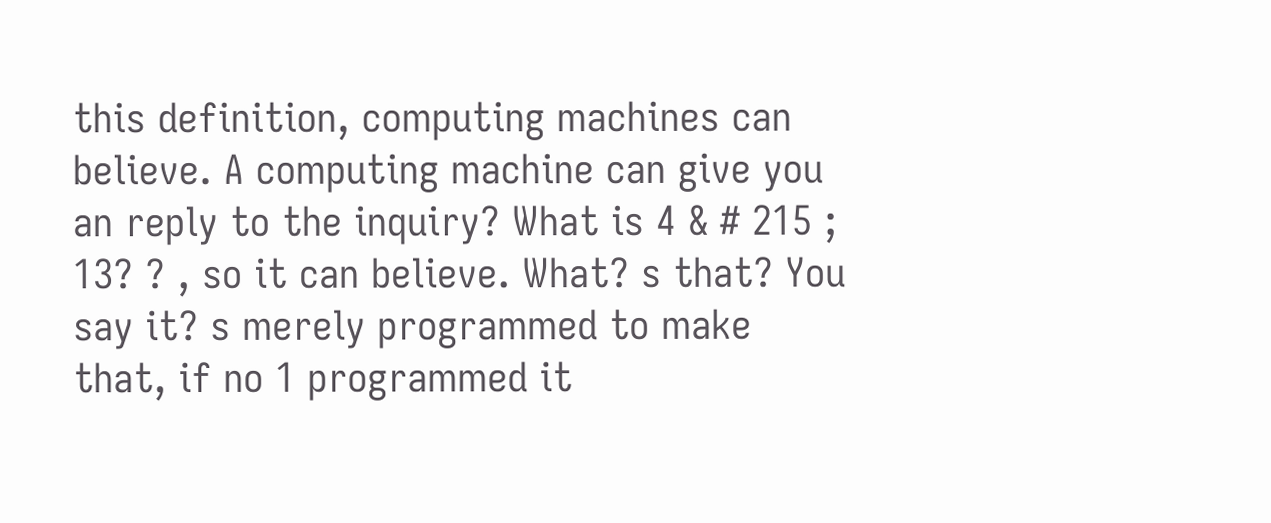this definition, computing machines can believe. A computing machine can give you an reply to the inquiry? What is 4 & # 215 ; 13? ? , so it can believe. What? s that? You say it? s merely programmed to make that, if no 1 programmed it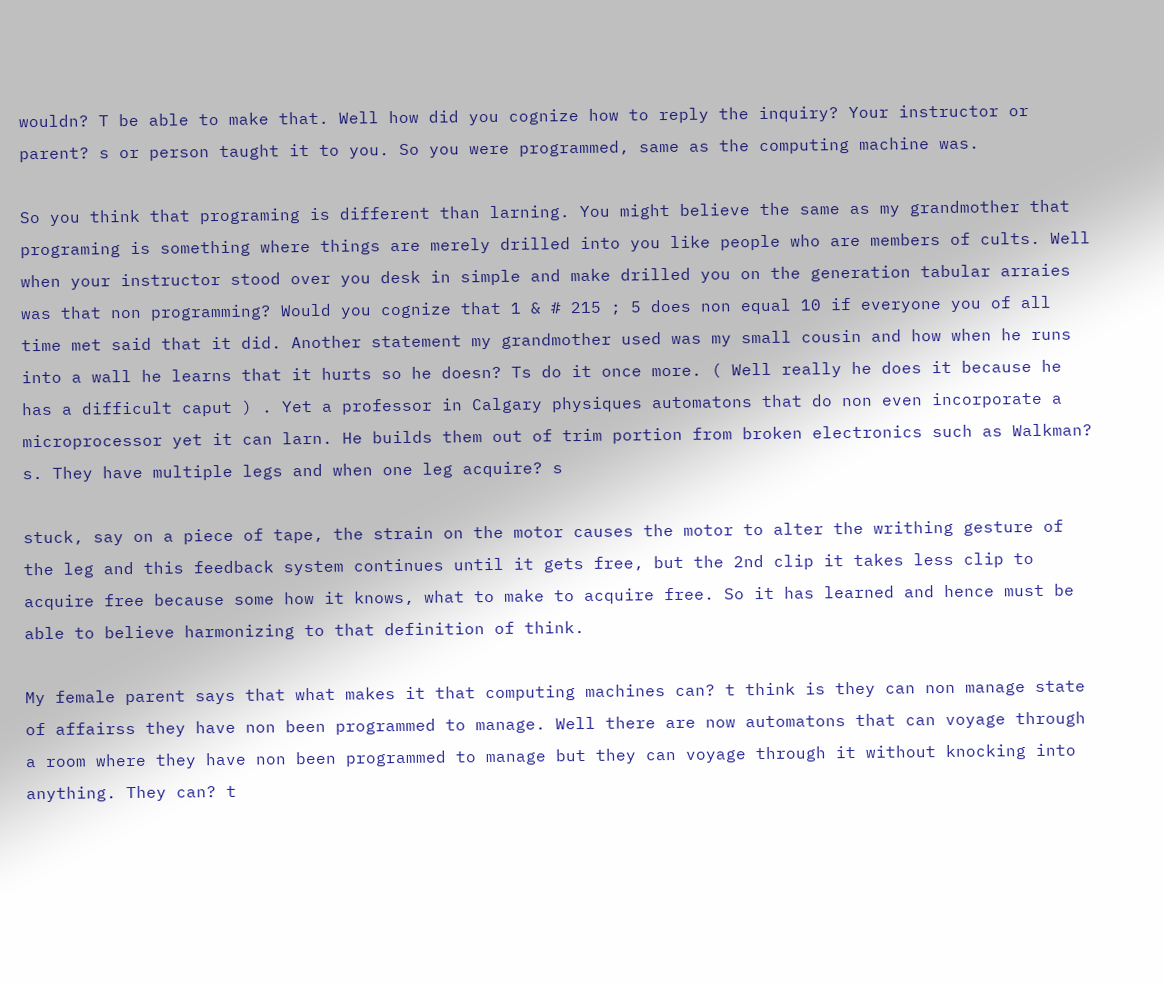wouldn? T be able to make that. Well how did you cognize how to reply the inquiry? Your instructor or parent? s or person taught it to you. So you were programmed, same as the computing machine was.

So you think that programing is different than larning. You might believe the same as my grandmother that programing is something where things are merely drilled into you like people who are members of cults. Well when your instructor stood over you desk in simple and make drilled you on the generation tabular arraies was that non programming? Would you cognize that 1 & # 215 ; 5 does non equal 10 if everyone you of all time met said that it did. Another statement my grandmother used was my small cousin and how when he runs into a wall he learns that it hurts so he doesn? Ts do it once more. ( Well really he does it because he has a difficult caput ) . Yet a professor in Calgary physiques automatons that do non even incorporate a microprocessor yet it can larn. He builds them out of trim portion from broken electronics such as Walkman? s. They have multiple legs and when one leg acquire? s

stuck, say on a piece of tape, the strain on the motor causes the motor to alter the writhing gesture of the leg and this feedback system continues until it gets free, but the 2nd clip it takes less clip to acquire free because some how it knows, what to make to acquire free. So it has learned and hence must be able to believe harmonizing to that definition of think.

My female parent says that what makes it that computing machines can? t think is they can non manage state of affairss they have non been programmed to manage. Well there are now automatons that can voyage through a room where they have non been programmed to manage but they can voyage through it without knocking into anything. They can? t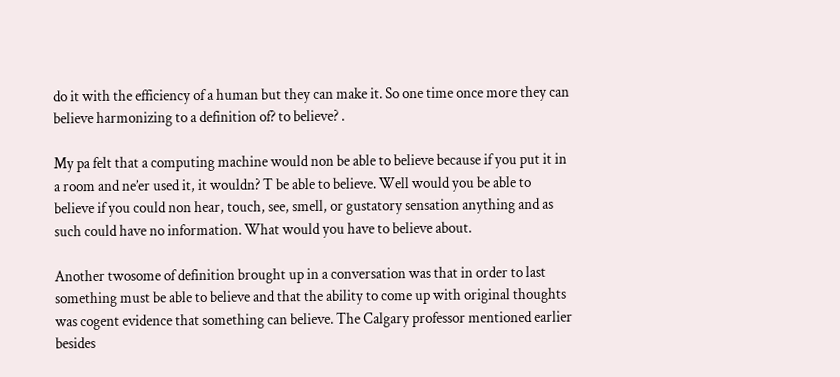do it with the efficiency of a human but they can make it. So one time once more they can believe harmonizing to a definition of? to believe? .

My pa felt that a computing machine would non be able to believe because if you put it in a room and ne’er used it, it wouldn? T be able to believe. Well would you be able to believe if you could non hear, touch, see, smell, or gustatory sensation anything and as such could have no information. What would you have to believe about.

Another twosome of definition brought up in a conversation was that in order to last something must be able to believe and that the ability to come up with original thoughts was cogent evidence that something can believe. The Calgary professor mentioned earlier besides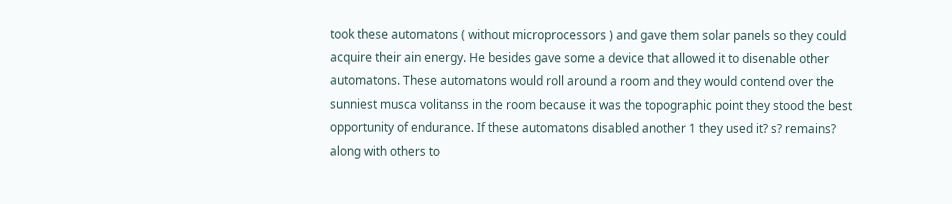took these automatons ( without microprocessors ) and gave them solar panels so they could acquire their ain energy. He besides gave some a device that allowed it to disenable other automatons. These automatons would roll around a room and they would contend over the sunniest musca volitanss in the room because it was the topographic point they stood the best opportunity of endurance. If these automatons disabled another 1 they used it? s? remains? along with others to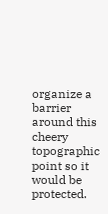organize a barrier around this cheery topographic point so it would be protected.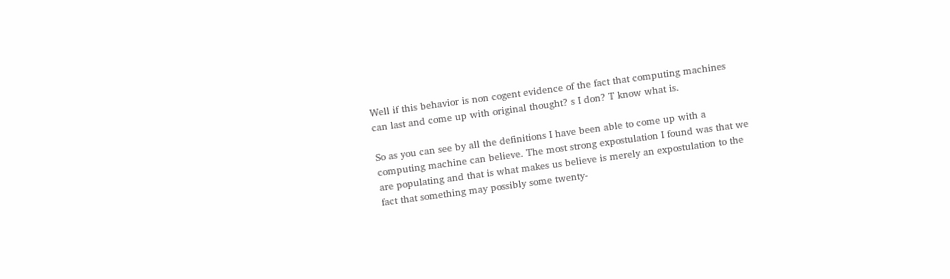Well if this behavior is non cogent evidence of the fact that computing machines can last and come up with original thought? s I don? T know what is.

So as you can see by all the definitions I have been able to come up with a computing machine can believe. The most strong expostulation I found was that we are populating and that is what makes us believe is merely an expostulation to the fact that something may possibly some twenty-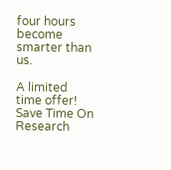four hours become smarter than us.

A limited
time offer!
Save Time On Research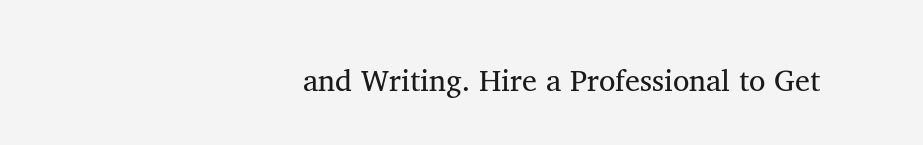and Writing. Hire a Professional to Get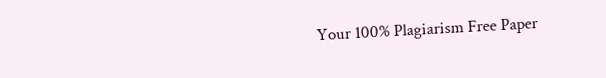Your 100% Plagiarism Free Paper